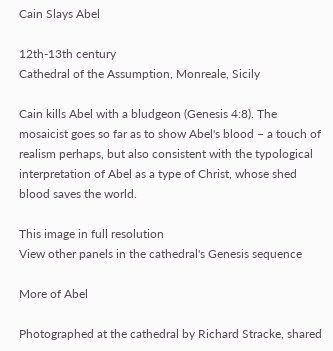Cain Slays Abel

12th-13th century
Cathedral of the Assumption, Monreale, Sicily

Cain kills Abel with a bludgeon (Genesis 4:8). The mosaicist goes so far as to show Abel's blood – a touch of realism perhaps, but also consistent with the typological interpretation of Abel as a type of Christ, whose shed blood saves the world.

This image in full resolution
View other panels in the cathedral's Genesis sequence

More of Abel

Photographed at the cathedral by Richard Stracke, shared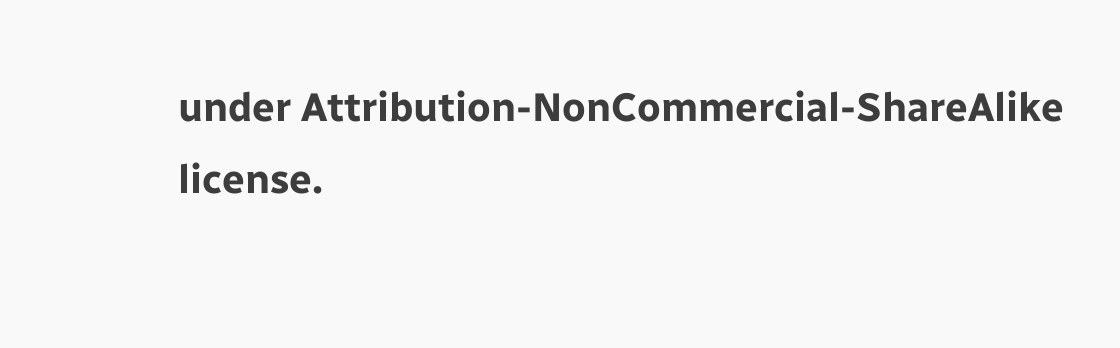under Attribution-NonCommercial-ShareAlike license.